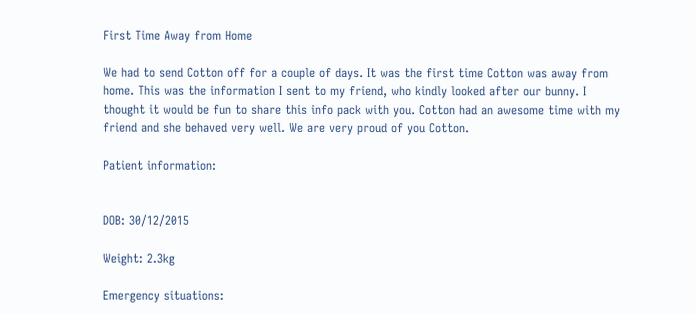First Time Away from Home

We had to send Cotton off for a couple of days. It was the first time Cotton was away from home. This was the information I sent to my friend, who kindly looked after our bunny. I thought it would be fun to share this info pack with you. Cotton had an awesome time with my friend and she behaved very well. We are very proud of you Cotton.

Patient information:


DOB: 30/12/2015

Weight: 2.3kg

Emergency situations: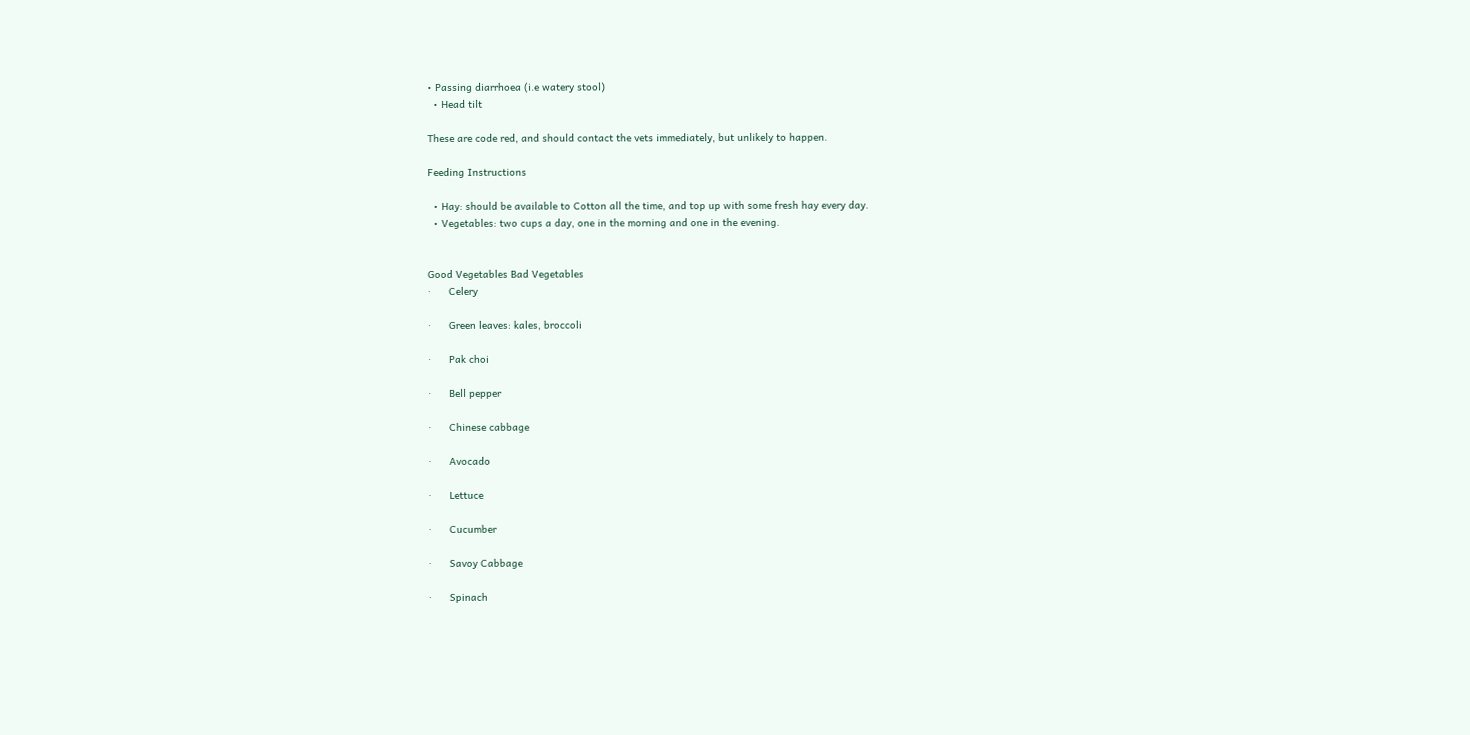• Passing diarrhoea (i.e watery stool)
  • Head tilt

These are code red, and should contact the vets immediately, but unlikely to happen.

Feeding Instructions

  • Hay: should be available to Cotton all the time, and top up with some fresh hay every day.
  • Vegetables: two cups a day, one in the morning and one in the evening.


Good Vegetables Bad Vegetables
·      Celery

·      Green leaves: kales, broccoli

·      Pak choi

·      Bell pepper

·      Chinese cabbage

·      Avocado

·      Lettuce

·      Cucumber

·      Savoy Cabbage

·      Spinach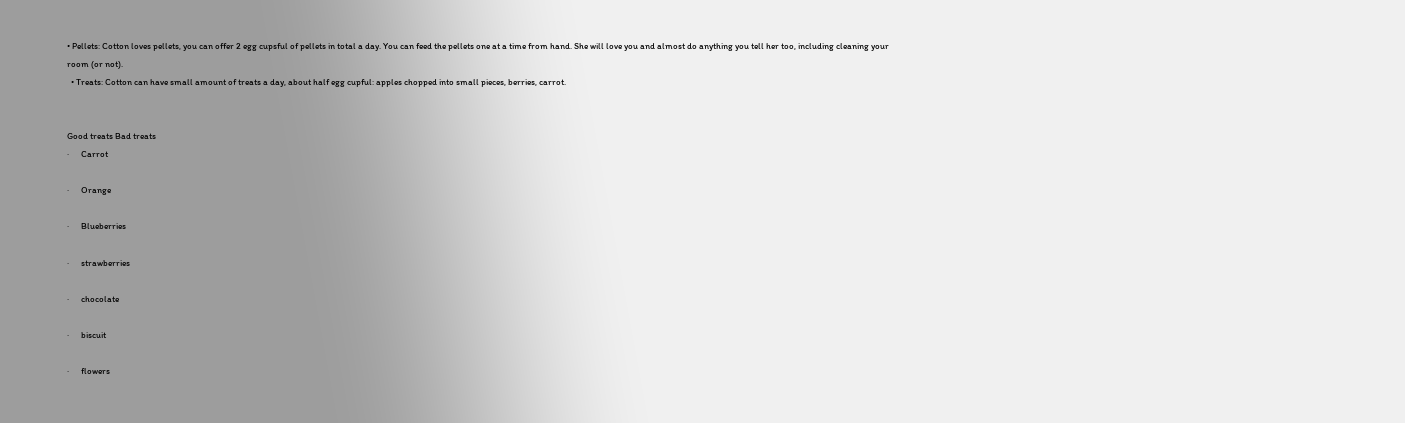• Pellets: Cotton loves pellets, you can offer 2 egg cupsful of pellets in total a day. You can feed the pellets one at a time from hand. She will love you and almost do anything you tell her too, including cleaning your room (or not).
  • Treats: Cotton can have small amount of treats a day, about half egg cupful: apples chopped into small pieces, berries, carrot.


Good treats Bad treats
·      Carrot

·      Orange

·      Blueberries

·      strawberries

·      chocolate

·      biscuit

·      flowers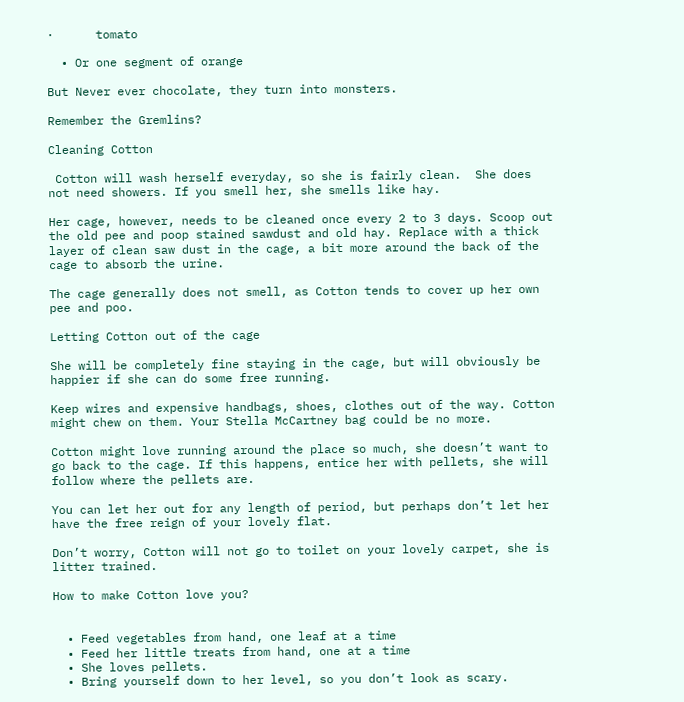·      tomato

  • Or one segment of orange

But Never ever chocolate, they turn into monsters.

Remember the Gremlins?

Cleaning Cotton

 Cotton will wash herself everyday, so she is fairly clean.  She does not need showers. If you smell her, she smells like hay.

Her cage, however, needs to be cleaned once every 2 to 3 days. Scoop out the old pee and poop stained sawdust and old hay. Replace with a thick layer of clean saw dust in the cage, a bit more around the back of the cage to absorb the urine.

The cage generally does not smell, as Cotton tends to cover up her own pee and poo.

Letting Cotton out of the cage

She will be completely fine staying in the cage, but will obviously be happier if she can do some free running.

Keep wires and expensive handbags, shoes, clothes out of the way. Cotton might chew on them. Your Stella McCartney bag could be no more.

Cotton might love running around the place so much, she doesn’t want to go back to the cage. If this happens, entice her with pellets, she will follow where the pellets are.

You can let her out for any length of period, but perhaps don’t let her have the free reign of your lovely flat.

Don’t worry, Cotton will not go to toilet on your lovely carpet, she is litter trained.

How to make Cotton love you?


  • Feed vegetables from hand, one leaf at a time
  • Feed her little treats from hand, one at a time
  • She loves pellets.
  • Bring yourself down to her level, so you don’t look as scary.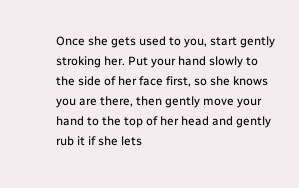Once she gets used to you, start gently stroking her. Put your hand slowly to the side of her face first, so she knows you are there, then gently move your hand to the top of her head and gently rub it if she lets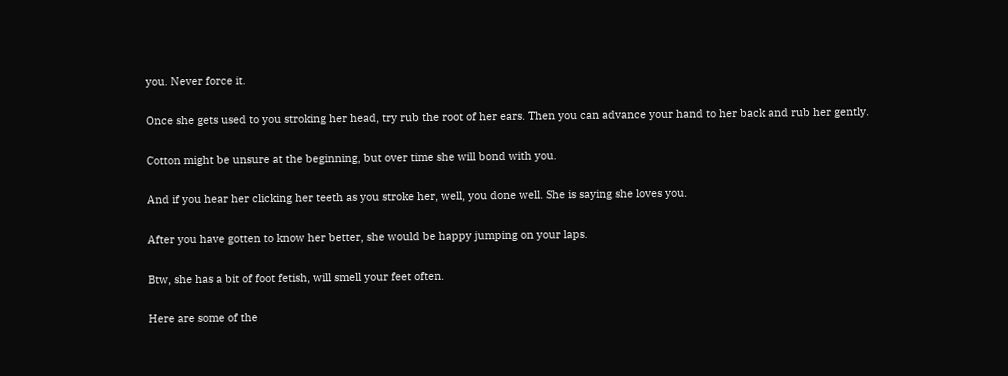you. Never force it.

Once she gets used to you stroking her head, try rub the root of her ears. Then you can advance your hand to her back and rub her gently.

Cotton might be unsure at the beginning, but over time she will bond with you.

And if you hear her clicking her teeth as you stroke her, well, you done well. She is saying she loves you.

After you have gotten to know her better, she would be happy jumping on your laps.

Btw, she has a bit of foot fetish, will smell your feet often.

Here are some of the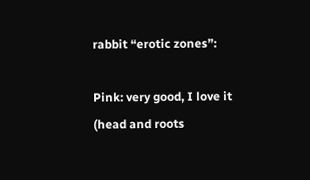rabbit “erotic zones”:

Pink: very good, I love it (head and roots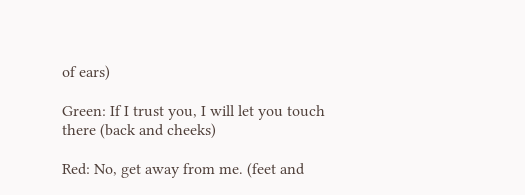of ears)

Green: If I trust you, I will let you touch there (back and cheeks)

Red: No, get away from me. (feet and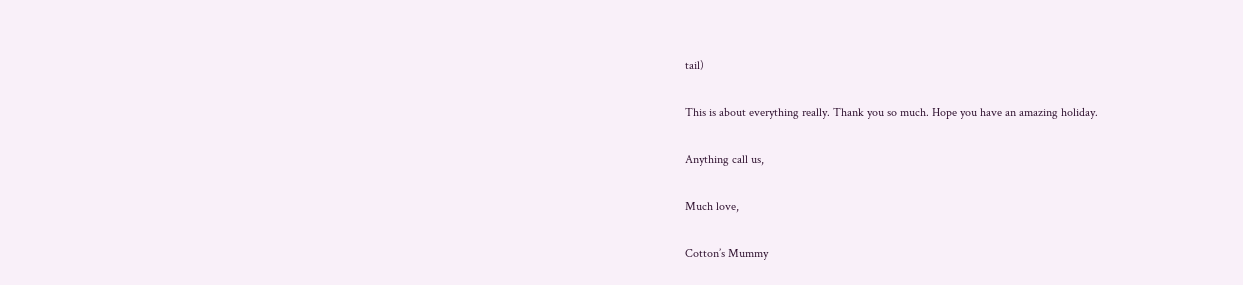tail)

This is about everything really. Thank you so much. Hope you have an amazing holiday.

Anything call us,

Much love,

Cotton’s Mummy